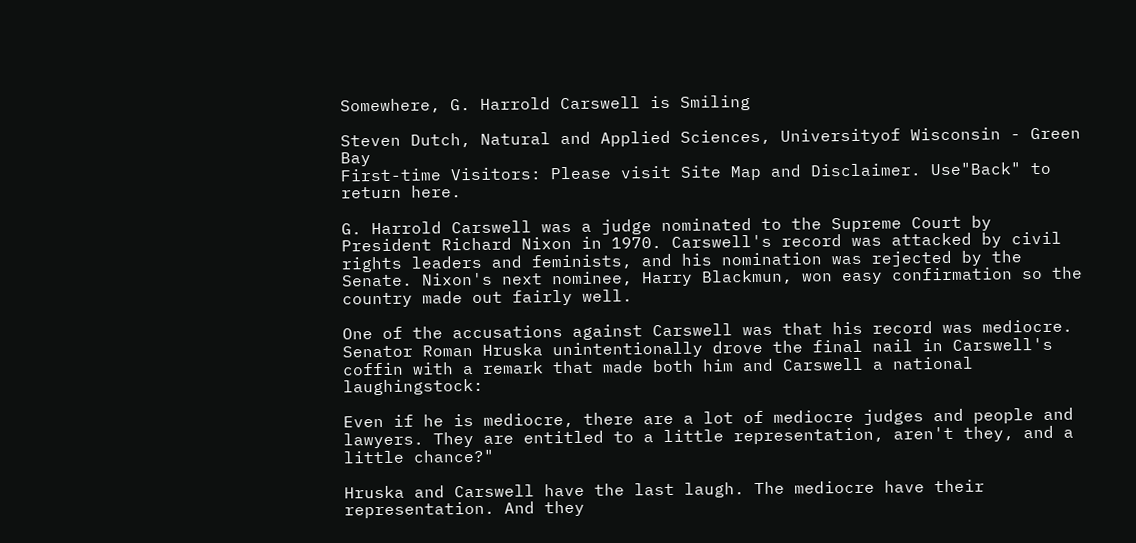Somewhere, G. Harrold Carswell is Smiling

Steven Dutch, Natural and Applied Sciences, Universityof Wisconsin - Green Bay
First-time Visitors: Please visit Site Map and Disclaimer. Use"Back" to return here.

G. Harrold Carswell was a judge nominated to the Supreme Court by President Richard Nixon in 1970. Carswell's record was attacked by civil rights leaders and feminists, and his nomination was rejected by the Senate. Nixon's next nominee, Harry Blackmun, won easy confirmation so the country made out fairly well.

One of the accusations against Carswell was that his record was mediocre. Senator Roman Hruska unintentionally drove the final nail in Carswell's coffin with a remark that made both him and Carswell a national laughingstock:

Even if he is mediocre, there are a lot of mediocre judges and people and lawyers. They are entitled to a little representation, aren't they, and a little chance?"

Hruska and Carswell have the last laugh. The mediocre have their representation. And they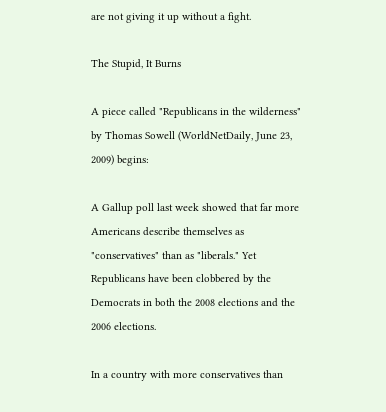are not giving it up without a fight.

The Stupid, It Burns

A piece called "Republicans in the wilderness" by Thomas Sowell (WorldNetDaily, June 23, 2009) begins:

A Gallup poll last week showed that far more Americans describe themselves as "conservatives" than as "liberals." Yet Republicans have been clobbered by the Democrats in both the 2008 elections and the 2006 elections.

In a country with more conservatives than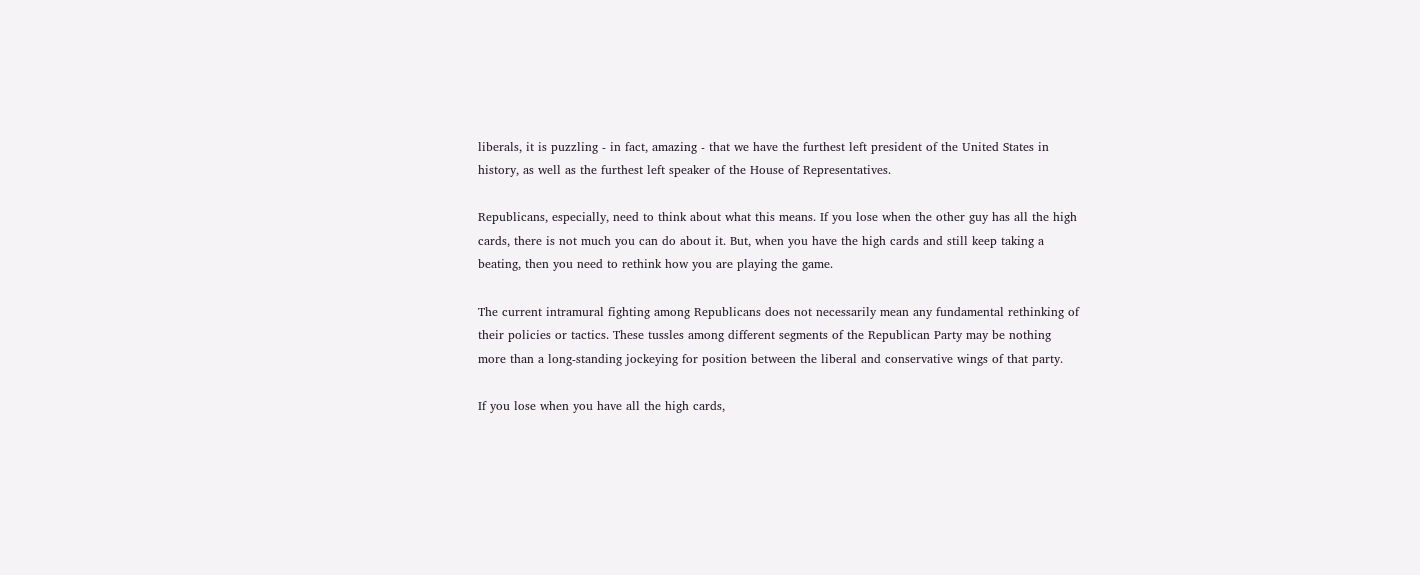liberals, it is puzzling - in fact, amazing - that we have the furthest left president of the United States in history, as well as the furthest left speaker of the House of Representatives.

Republicans, especially, need to think about what this means. If you lose when the other guy has all the high cards, there is not much you can do about it. But, when you have the high cards and still keep taking a beating, then you need to rethink how you are playing the game.

The current intramural fighting among Republicans does not necessarily mean any fundamental rethinking of their policies or tactics. These tussles among different segments of the Republican Party may be nothing more than a long-standing jockeying for position between the liberal and conservative wings of that party.

If you lose when you have all the high cards,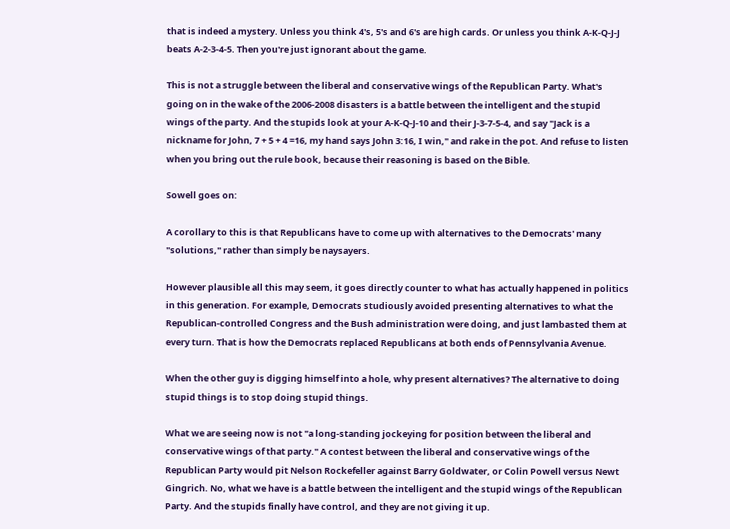that is indeed a mystery. Unless you think 4's, 5's and 6's are high cards. Or unless you think A-K-Q-J-J beats A-2-3-4-5. Then you're just ignorant about the game.

This is not a struggle between the liberal and conservative wings of the Republican Party. What's going on in the wake of the 2006-2008 disasters is a battle between the intelligent and the stupid wings of the party. And the stupids look at your A-K-Q-J-10 and their J-3-7-5-4, and say "Jack is a nickname for John, 7 + 5 + 4 =16, my hand says John 3:16, I win," and rake in the pot. And refuse to listen when you bring out the rule book, because their reasoning is based on the Bible.

Sowell goes on:

A corollary to this is that Republicans have to come up with alternatives to the Democrats' many "solutions," rather than simply be naysayers.

However plausible all this may seem, it goes directly counter to what has actually happened in politics in this generation. For example, Democrats studiously avoided presenting alternatives to what the Republican-controlled Congress and the Bush administration were doing, and just lambasted them at every turn. That is how the Democrats replaced Republicans at both ends of Pennsylvania Avenue.

When the other guy is digging himself into a hole, why present alternatives? The alternative to doing stupid things is to stop doing stupid things.

What we are seeing now is not "a long-standing jockeying for position between the liberal and conservative wings of that party." A contest between the liberal and conservative wings of the Republican Party would pit Nelson Rockefeller against Barry Goldwater, or Colin Powell versus Newt Gingrich. No, what we have is a battle between the intelligent and the stupid wings of the Republican Party. And the stupids finally have control, and they are not giving it up.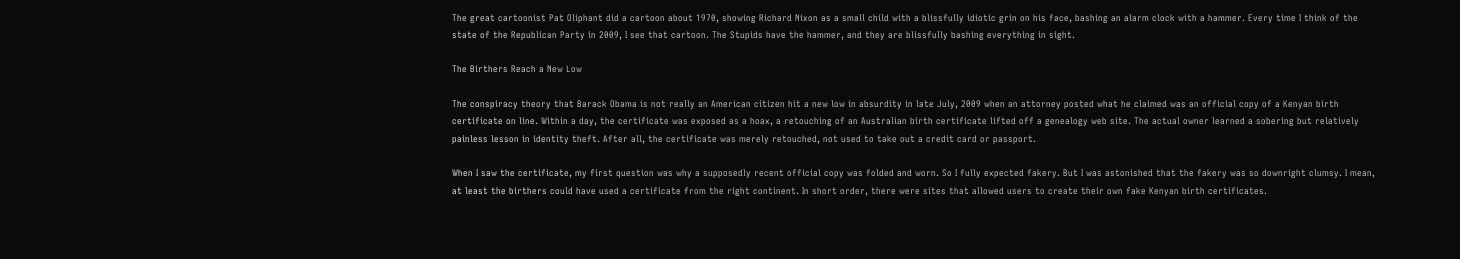The great cartoonist Pat Oliphant did a cartoon about 1970, showing Richard Nixon as a small child with a blissfully idiotic grin on his face, bashing an alarm clock with a hammer. Every time I think of the state of the Republican Party in 2009, I see that cartoon. The Stupids have the hammer, and they are blissfully bashing everything in sight.

The Birthers Reach a New Low

The conspiracy theory that Barack Obama is not really an American citizen hit a new low in absurdity in late July, 2009 when an attorney posted what he claimed was an official copy of a Kenyan birth certificate on line. Within a day, the certificate was exposed as a hoax, a retouching of an Australian birth certificate lifted off a genealogy web site. The actual owner learned a sobering but relatively painless lesson in identity theft. After all, the certificate was merely retouched, not used to take out a credit card or passport.

When I saw the certificate, my first question was why a supposedly recent official copy was folded and worn. So I fully expected fakery. But I was astonished that the fakery was so downright clumsy. I mean, at least the birthers could have used a certificate from the right continent. In short order, there were sites that allowed users to create their own fake Kenyan birth certificates.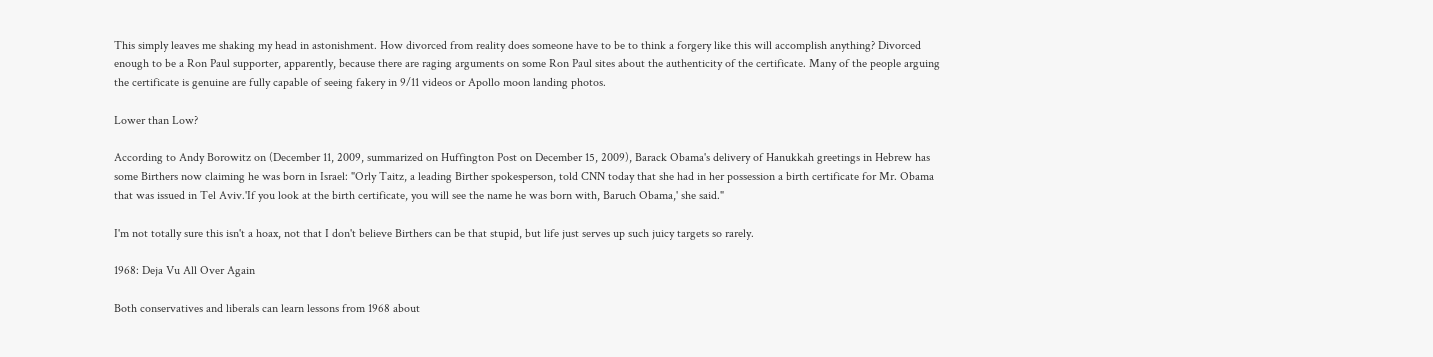This simply leaves me shaking my head in astonishment. How divorced from reality does someone have to be to think a forgery like this will accomplish anything? Divorced enough to be a Ron Paul supporter, apparently, because there are raging arguments on some Ron Paul sites about the authenticity of the certificate. Many of the people arguing the certificate is genuine are fully capable of seeing fakery in 9/11 videos or Apollo moon landing photos.

Lower than Low?

According to Andy Borowitz on (December 11, 2009, summarized on Huffington Post on December 15, 2009), Barack Obama's delivery of Hanukkah greetings in Hebrew has some Birthers now claiming he was born in Israel: "Orly Taitz, a leading Birther spokesperson, told CNN today that she had in her possession a birth certificate for Mr. Obama that was issued in Tel Aviv.'If you look at the birth certificate, you will see the name he was born with, Baruch Obama,' she said."

I'm not totally sure this isn't a hoax, not that I don't believe Birthers can be that stupid, but life just serves up such juicy targets so rarely.

1968: Deja Vu All Over Again

Both conservatives and liberals can learn lessons from 1968 about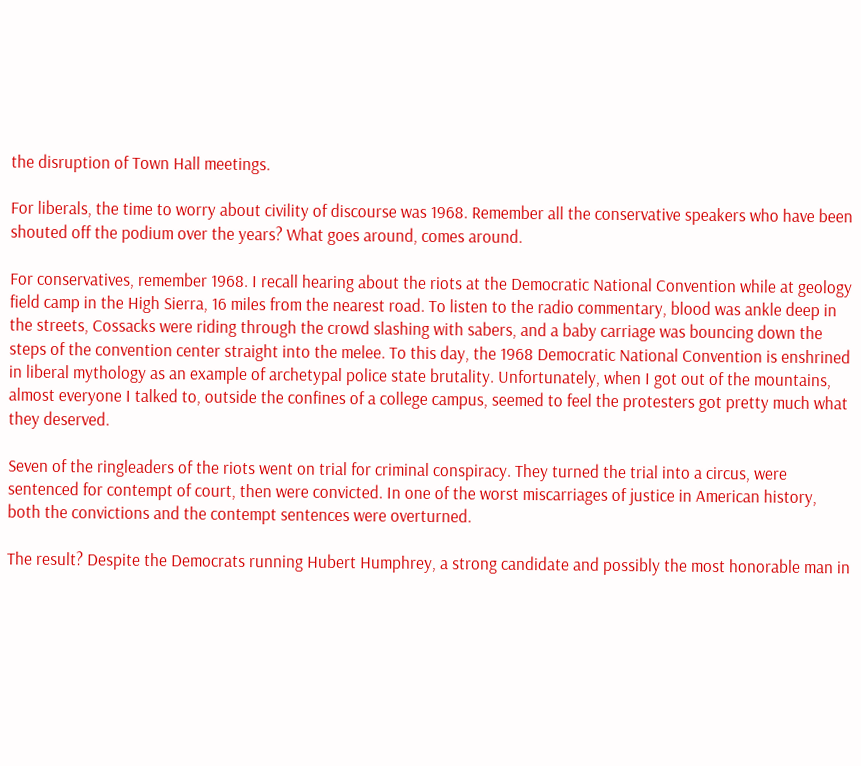the disruption of Town Hall meetings.

For liberals, the time to worry about civility of discourse was 1968. Remember all the conservative speakers who have been shouted off the podium over the years? What goes around, comes around.

For conservatives, remember 1968. I recall hearing about the riots at the Democratic National Convention while at geology field camp in the High Sierra, 16 miles from the nearest road. To listen to the radio commentary, blood was ankle deep in the streets, Cossacks were riding through the crowd slashing with sabers, and a baby carriage was bouncing down the steps of the convention center straight into the melee. To this day, the 1968 Democratic National Convention is enshrined in liberal mythology as an example of archetypal police state brutality. Unfortunately, when I got out of the mountains, almost everyone I talked to, outside the confines of a college campus, seemed to feel the protesters got pretty much what they deserved.

Seven of the ringleaders of the riots went on trial for criminal conspiracy. They turned the trial into a circus, were sentenced for contempt of court, then were convicted. In one of the worst miscarriages of justice in American history, both the convictions and the contempt sentences were overturned.

The result? Despite the Democrats running Hubert Humphrey, a strong candidate and possibly the most honorable man in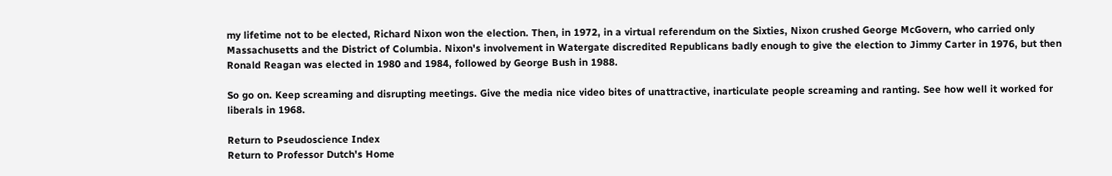my lifetime not to be elected, Richard Nixon won the election. Then, in 1972, in a virtual referendum on the Sixties, Nixon crushed George McGovern, who carried only Massachusetts and the District of Columbia. Nixon's involvement in Watergate discredited Republicans badly enough to give the election to Jimmy Carter in 1976, but then Ronald Reagan was elected in 1980 and 1984, followed by George Bush in 1988.

So go on. Keep screaming and disrupting meetings. Give the media nice video bites of unattractive, inarticulate people screaming and ranting. See how well it worked for liberals in 1968.

Return to Pseudoscience Index
Return to Professor Dutch's Home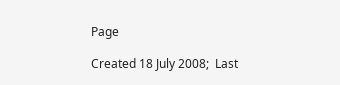Page

Created 18 July 2008;  Last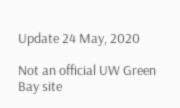Update 24 May, 2020

Not an official UW Green Bay site